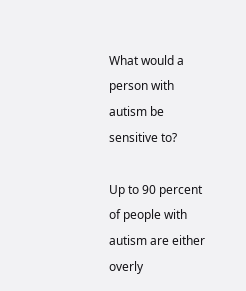What would a person with autism be sensitive to?

Up to 90 percent of people with autism are either overly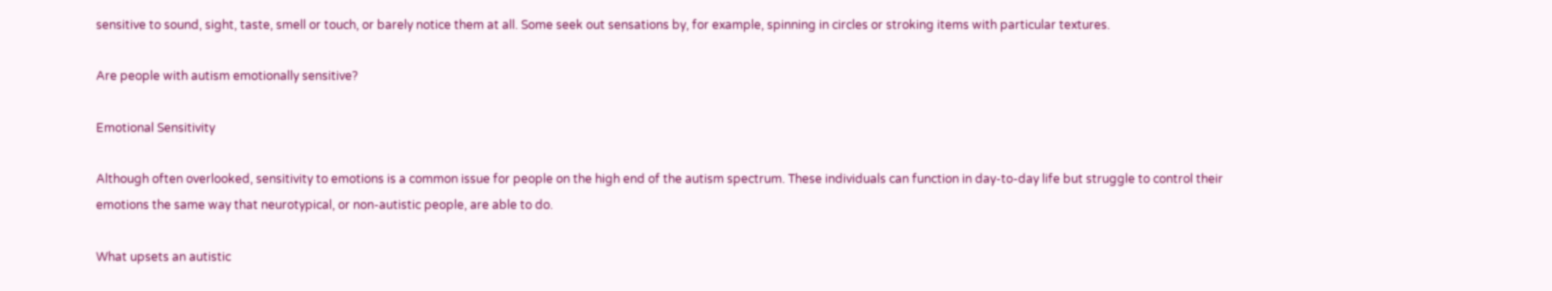sensitive to sound, sight, taste, smell or touch, or barely notice them at all. Some seek out sensations by, for example, spinning in circles or stroking items with particular textures.

Are people with autism emotionally sensitive?

Emotional Sensitivity

Although often overlooked, sensitivity to emotions is a common issue for people on the high end of the autism spectrum. These individuals can function in day-to-day life but struggle to control their emotions the same way that neurotypical, or non-autistic people, are able to do.

What upsets an autistic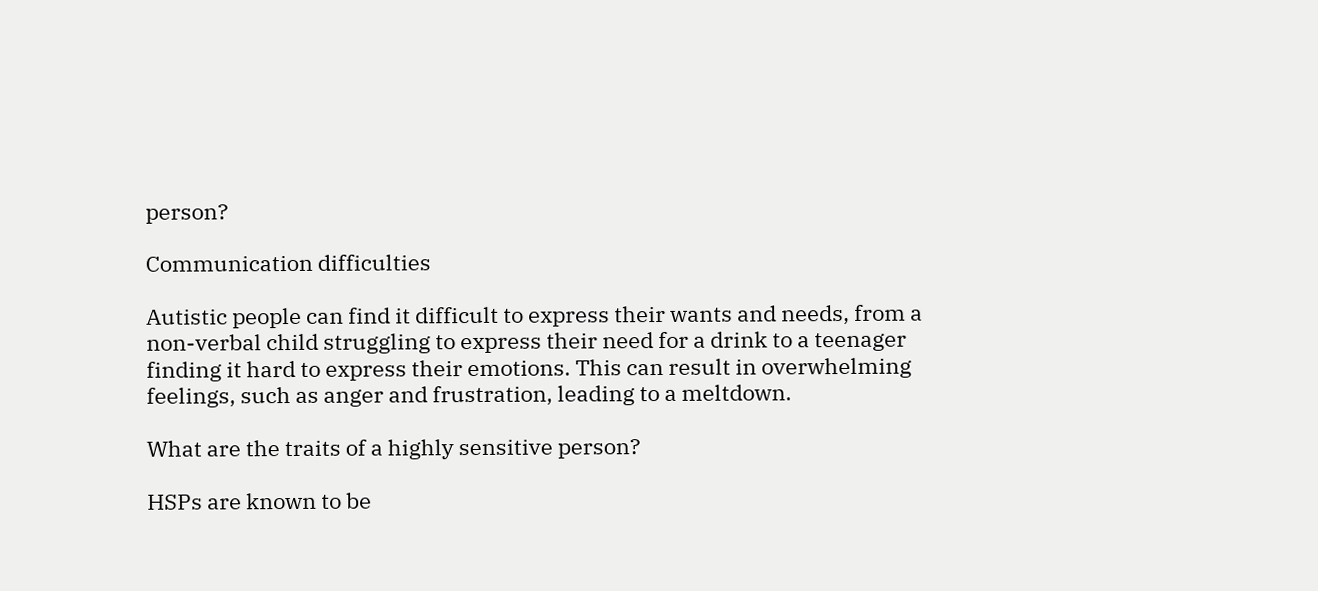person?

Communication difficulties

Autistic people can find it difficult to express their wants and needs, from a non-verbal child struggling to express their need for a drink to a teenager finding it hard to express their emotions. This can result in overwhelming feelings, such as anger and frustration, leading to a meltdown.

What are the traits of a highly sensitive person?

HSPs are known to be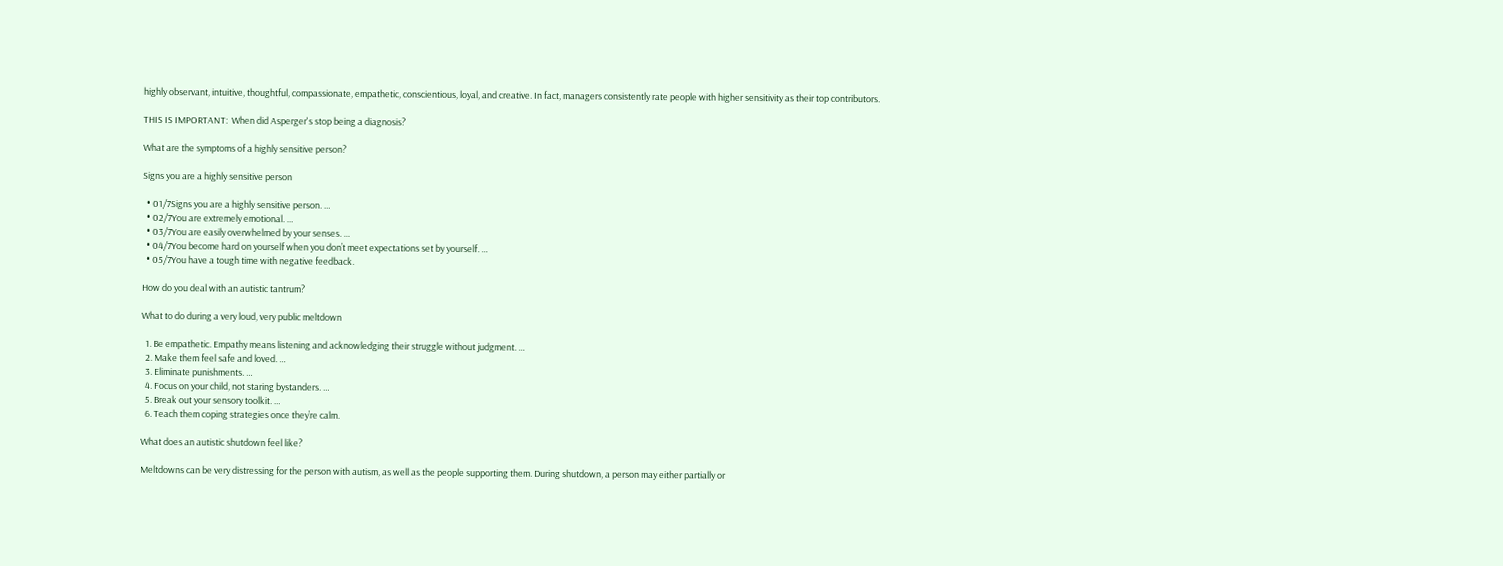highly observant, intuitive, thoughtful, compassionate, empathetic, conscientious, loyal, and creative. In fact, managers consistently rate people with higher sensitivity as their top contributors.

THIS IS IMPORTANT:  When did Asperger's stop being a diagnosis?

What are the symptoms of a highly sensitive person?

Signs you are a highly sensitive person

  • 01/7Signs you are a highly sensitive person. …
  • 02/7You are extremely emotional. …
  • 03/7You are easily overwhelmed by your senses. …
  • 04/7You become hard on yourself when you don’t meet expectations set by yourself. …
  • 05/7You have a tough time with negative feedback.

How do you deal with an autistic tantrum?

What to do during a very loud, very public meltdown

  1. Be empathetic. Empathy means listening and acknowledging their struggle without judgment. …
  2. Make them feel safe and loved. …
  3. Eliminate punishments. …
  4. Focus on your child, not staring bystanders. …
  5. Break out your sensory toolkit. …
  6. Teach them coping strategies once they’re calm.

What does an autistic shutdown feel like?

Meltdowns can be very distressing for the person with autism, as well as the people supporting them. During shutdown, a person may either partially or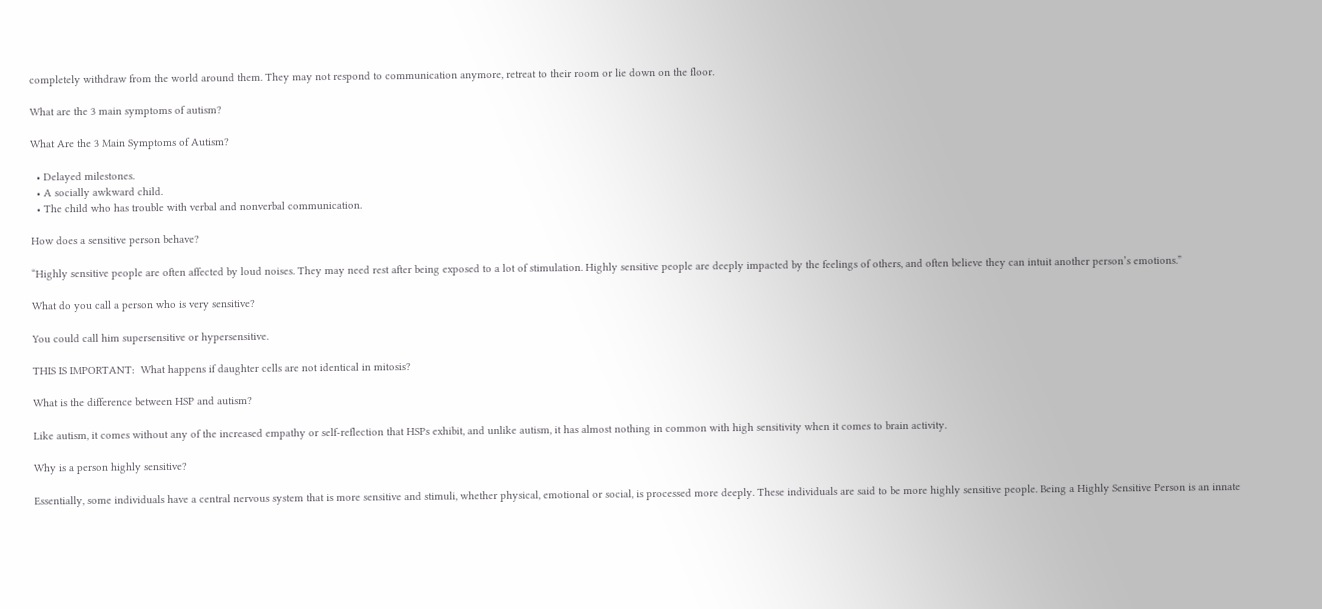completely withdraw from the world around them. They may not respond to communication anymore, retreat to their room or lie down on the floor.

What are the 3 main symptoms of autism?

What Are the 3 Main Symptoms of Autism?

  • Delayed milestones.
  • A socially awkward child.
  • The child who has trouble with verbal and nonverbal communication.

How does a sensitive person behave?

“Highly sensitive people are often affected by loud noises. They may need rest after being exposed to a lot of stimulation. Highly sensitive people are deeply impacted by the feelings of others, and often believe they can intuit another person’s emotions.”

What do you call a person who is very sensitive?

You could call him supersensitive or hypersensitive.

THIS IS IMPORTANT:  What happens if daughter cells are not identical in mitosis?

What is the difference between HSP and autism?

Like autism, it comes without any of the increased empathy or self-reflection that HSPs exhibit, and unlike autism, it has almost nothing in common with high sensitivity when it comes to brain activity.

Why is a person highly sensitive?

Essentially, some individuals have a central nervous system that is more sensitive and stimuli, whether physical, emotional or social, is processed more deeply. These individuals are said to be more highly sensitive people. Being a Highly Sensitive Person is an innate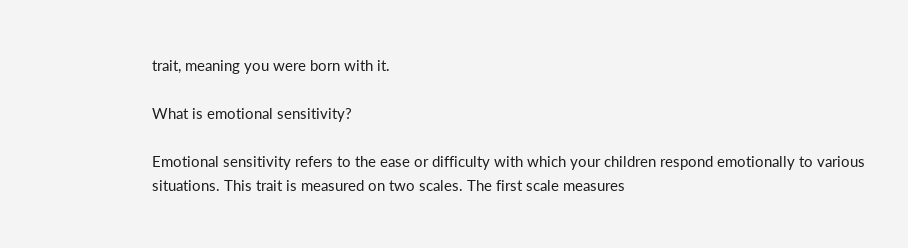trait, meaning you were born with it.

What is emotional sensitivity?

Emotional sensitivity refers to the ease or difficulty with which your children respond emotionally to various situations. This trait is measured on two scales. The first scale measures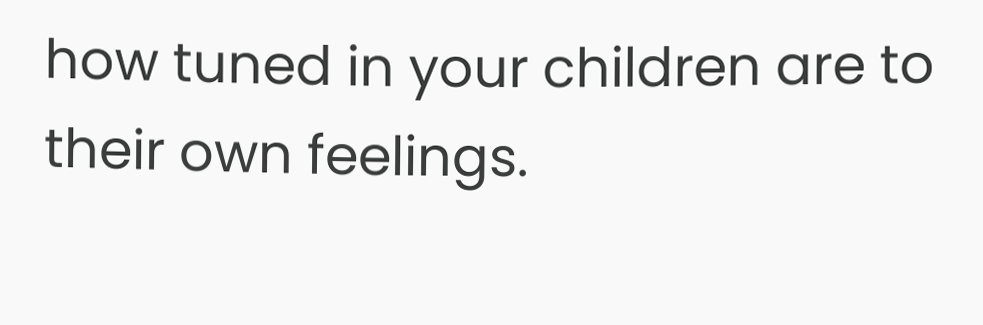how tuned in your children are to their own feelings.